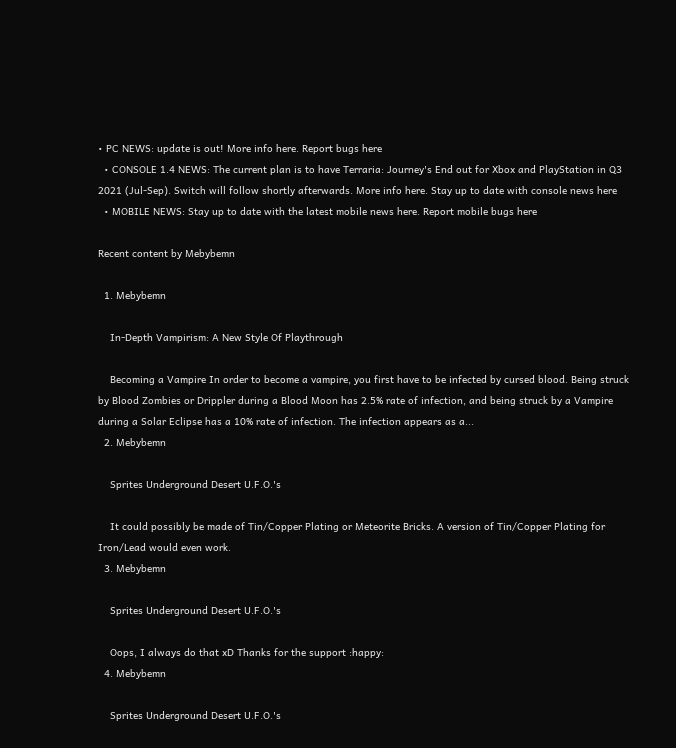• PC NEWS: update is out! More info here. Report bugs here
  • CONSOLE 1.4 NEWS: The current plan is to have Terraria: Journey's End out for Xbox and PlayStation in Q3 2021 (Jul-Sep). Switch will follow shortly afterwards. More info here. Stay up to date with console news here
  • MOBILE NEWS: Stay up to date with the latest mobile news here. Report mobile bugs here

Recent content by Mebybemn

  1. Mebybemn

    In-Depth Vampirism: A New Style Of Playthrough

    Becoming a Vampire In order to become a vampire, you first have to be infected by cursed blood. Being struck by Blood Zombies or Drippler during a Blood Moon has 2.5% rate of infection, and being struck by a Vampire during a Solar Eclipse has a 10% rate of infection. The infection appears as a...
  2. Mebybemn

    Sprites Underground Desert U.F.O.'s

    It could possibly be made of Tin/Copper Plating or Meteorite Bricks. A version of Tin/Copper Plating for Iron/Lead would even work.
  3. Mebybemn

    Sprites Underground Desert U.F.O.'s

    Oops, I always do that xD Thanks for the support :happy:
  4. Mebybemn

    Sprites Underground Desert U.F.O.'s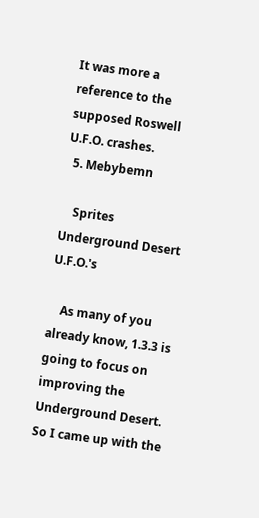It was more a reference to the supposed Roswell U.F.O. crashes.
  5. Mebybemn

    Sprites Underground Desert U.F.O.'s

    As many of you already know, 1.3.3 is going to focus on improving the Underground Desert. So I came up with the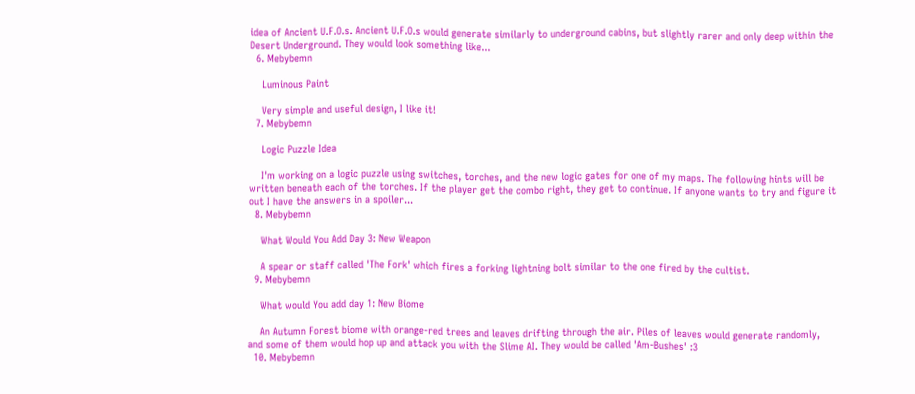idea of Ancient U.F.O.s. Ancient U.F.O.s would generate similarly to underground cabins, but slightly rarer and only deep within the Desert Underground. They would look something like...
  6. Mebybemn

    Luminous Paint

    Very simple and useful design, I like it!
  7. Mebybemn

    Logic Puzzle Idea

    I'm working on a logic puzzle using switches, torches, and the new logic gates for one of my maps. The following hints will be written beneath each of the torches. If the player get the combo right, they get to continue. If anyone wants to try and figure it out I have the answers in a spoiler...
  8. Mebybemn

    What Would You Add Day 3: New Weapon

    A spear or staff called 'The Fork' which fires a forking lightning bolt similar to the one fired by the cultist.
  9. Mebybemn

    What would You add day 1: New Biome

    An Autumn Forest biome with orange-red trees and leaves drifting through the air. Piles of leaves would generate randomly, and some of them would hop up and attack you with the Slime AI. They would be called 'Am-Bushes' :3
  10. Mebybemn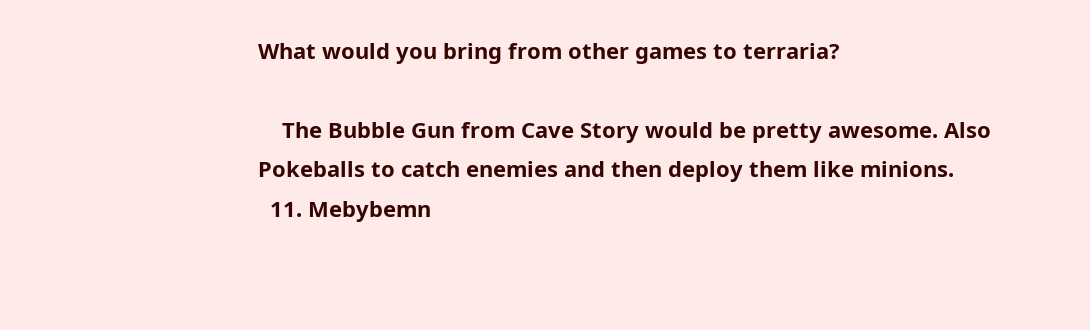What would you bring from other games to terraria?

    The Bubble Gun from Cave Story would be pretty awesome. Also Pokeballs to catch enemies and then deploy them like minions.
  11. Mebybemn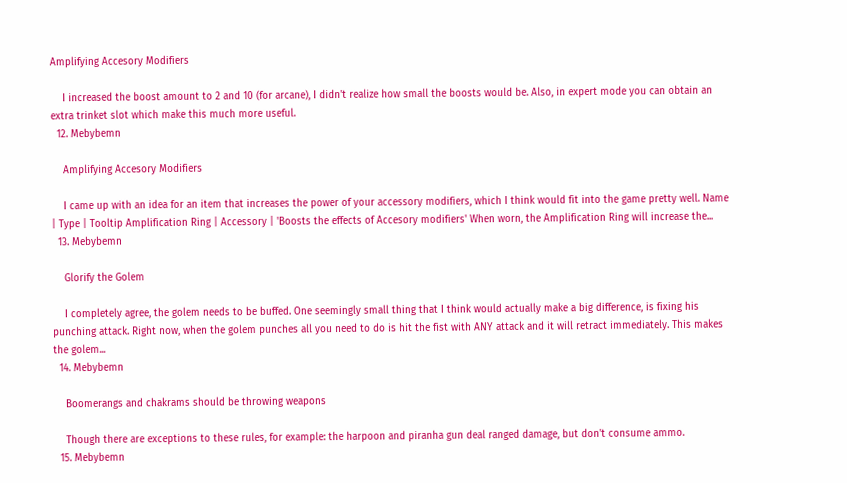Amplifying Accesory Modifiers

    I increased the boost amount to 2 and 10 (for arcane), I didn't realize how small the boosts would be. Also, in expert mode you can obtain an extra trinket slot which make this much more useful.
  12. Mebybemn

    Amplifying Accesory Modifiers

    I came up with an idea for an item that increases the power of your accessory modifiers, which I think would fit into the game pretty well. Name | Type | Tooltip Amplification Ring | Accessory | 'Boosts the effects of Accesory modifiers' When worn, the Amplification Ring will increase the...
  13. Mebybemn

    Glorify the Golem

    I completely agree, the golem needs to be buffed. One seemingly small thing that I think would actually make a big difference, is fixing his punching attack. Right now, when the golem punches all you need to do is hit the fist with ANY attack and it will retract immediately. This makes the golem...
  14. Mebybemn

    Boomerangs and chakrams should be throwing weapons

    Though there are exceptions to these rules, for example: the harpoon and piranha gun deal ranged damage, but don't consume ammo.
  15. Mebybemn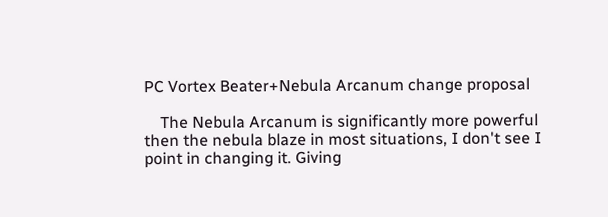PC Vortex Beater+Nebula Arcanum change proposal

    The Nebula Arcanum is significantly more powerful then the nebula blaze in most situations, I don't see I point in changing it. Giving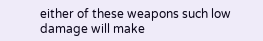either of these weapons such low damage will make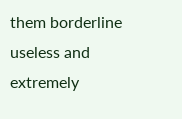them borderline useless and extremely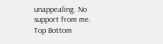unappealing. No support from me.
Top Bottom